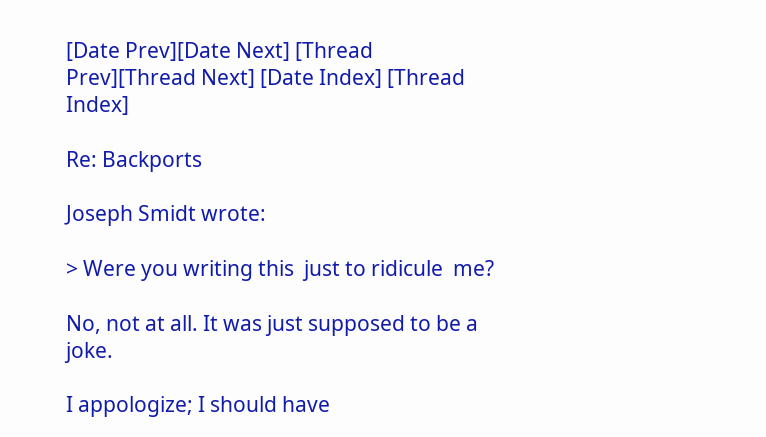[Date Prev][Date Next] [Thread Prev][Thread Next] [Date Index] [Thread Index]

Re: Backports

Joseph Smidt wrote:

> Were you writing this  just to ridicule  me?

No, not at all. It was just supposed to be a joke.

I appologize; I should have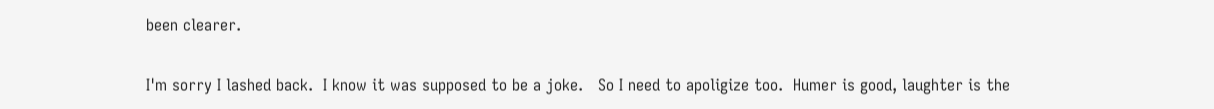been clearer.

I'm sorry I lashed back.  I know it was supposed to be a joke.   So I need to apoligize too.  Humer is good, laughter is the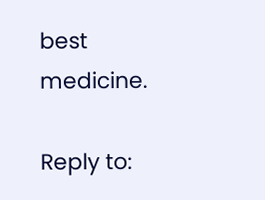best medicine.

Reply to: